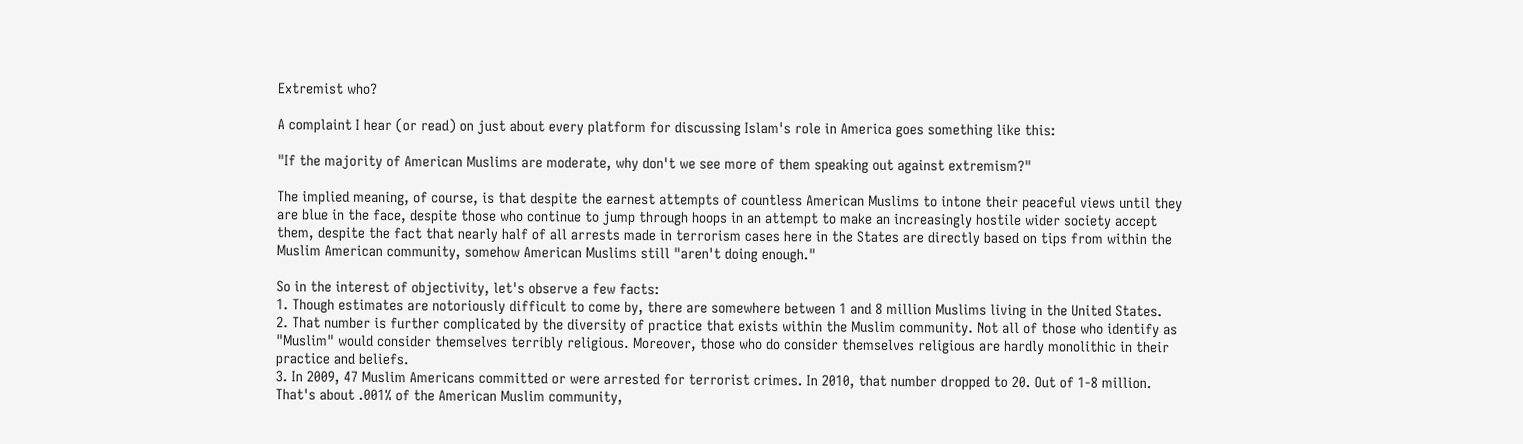Extremist who?

A complaint I hear (or read) on just about every platform for discussing Islam's role in America goes something like this:

"If the majority of American Muslims are moderate, why don't we see more of them speaking out against extremism?"

The implied meaning, of course, is that despite the earnest attempts of countless American Muslims to intone their peaceful views until they are blue in the face, despite those who continue to jump through hoops in an attempt to make an increasingly hostile wider society accept them, despite the fact that nearly half of all arrests made in terrorism cases here in the States are directly based on tips from within the Muslim American community, somehow American Muslims still "aren't doing enough."

So in the interest of objectivity, let's observe a few facts:
1. Though estimates are notoriously difficult to come by, there are somewhere between 1 and 8 million Muslims living in the United States.
2. That number is further complicated by the diversity of practice that exists within the Muslim community. Not all of those who identify as "Muslim" would consider themselves terribly religious. Moreover, those who do consider themselves religious are hardly monolithic in their practice and beliefs.
3. In 2009, 47 Muslim Americans committed or were arrested for terrorist crimes. In 2010, that number dropped to 20. Out of 1-8 million. That's about .001% of the American Muslim community,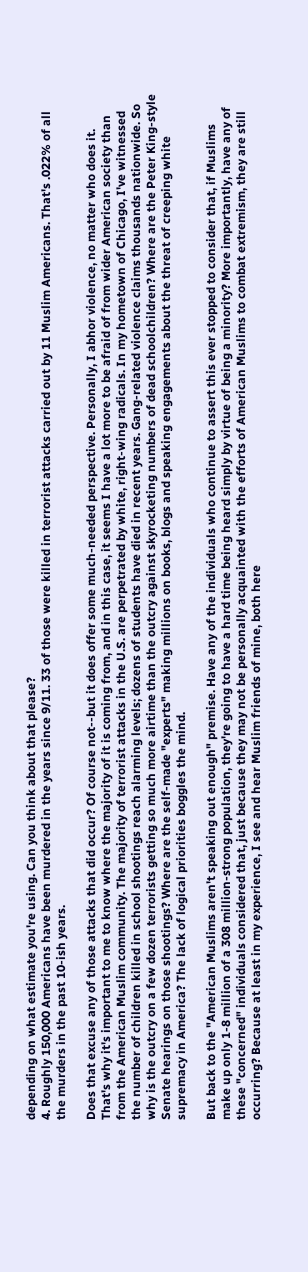depending on what estimate you're using. Can you think about that please?
4. Roughly 150,000 Americans have been murdered in the years since 9/11. 33 of those were killed in terrorist attacks carried out by 11 Muslim Americans. That's .022% of all the murders in the past 10-ish years.

Does that excuse any of those attacks that did occur? Of course not--but it does offer some much-needed perspective. Personally, I abhor violence, no matter who does it. That's why it's important to me to know where the majority of it is coming from, and in this case, it seems I have a lot more to be afraid of from wider American society than from the American Muslim community. The majority of terrorist attacks in the U.S. are perpetrated by white, right-wing radicals. In my hometown of Chicago, I've witnessed the number of children killed in school shootings reach alarming levels; dozens of students have died in recent years. Gang-related violence claims thousands nationwide. So why is the outcry on a few dozen terrorists getting so much more airtime than the outcry against skyrocketing numbers of dead schoolchildren? Where are the Peter King-style Senate hearings on those shootings? Where are the self-made "experts" making millions on books, blogs and speaking engagements about the threat of creeping white supremacy in America? The lack of logical priorities boggles the mind.

But back to the "American Muslims aren't speaking out enough" premise. Have any of the individuals who continue to assert this ever stopped to consider that, if Muslims make up only 1-8 million of a 308 million-strong population, they're going to have a hard time being heard simply by virtue of being a minority? More importantly, have any of these "concerned" individuals considered that, just because they may not be personally acquainted with the efforts of American Muslims to combat extremism, they are still occurring? Because at least in my experience, I see and hear Muslim friends of mine, both here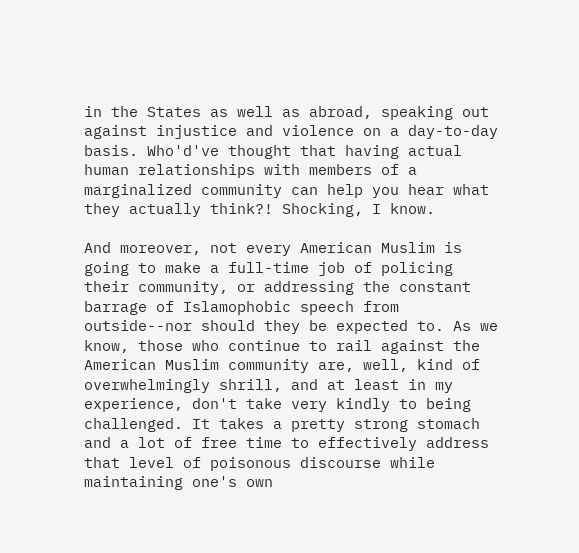in the States as well as abroad, speaking out against injustice and violence on a day-to-day basis. Who'd've thought that having actual human relationships with members of a marginalized community can help you hear what they actually think?! Shocking, I know.

And moreover, not every American Muslim is going to make a full-time job of policing their community, or addressing the constant barrage of Islamophobic speech from outside--nor should they be expected to. As we know, those who continue to rail against the American Muslim community are, well, kind of overwhelmingly shrill, and at least in my experience, don't take very kindly to being challenged. It takes a pretty strong stomach and a lot of free time to effectively address that level of poisonous discourse while maintaining one's own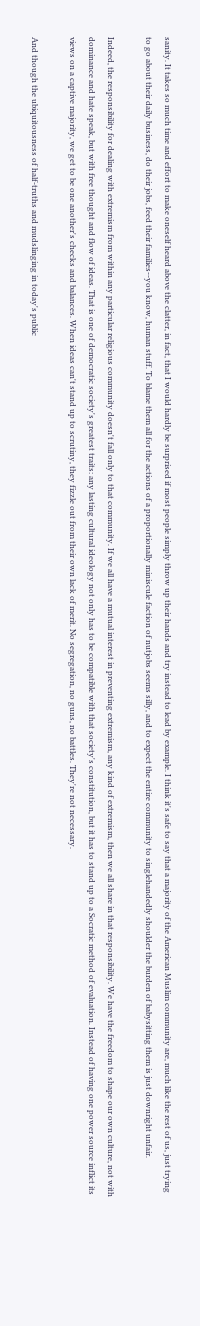sanity. It takes so much time and effort to make oneself heard above the clatter, in fact, that I would hardly be surprised if most people simply throw up their hands and try instead to lead by example. I think it's safe to say that a majority of the American Muslim community are, much like the rest of us, just trying to go about their daily business, do their jobs, feed their families--you know, human stuff. To blame them all for the actions of a proportionally miniscule faction of nutjobs seems silly, and to expect the entire community to singlehandedly shoulder the burden of babysitting them is just downright unfair.

Indeed, the responsibility for dealing with extremism from within any particular religious community doesn't fall only to that community. If we all have a mutual interest in preventing extremism, any kind of extremism, then we all share in that responsibility. We have the freedom to shape our own culture, not with dominance and hate speak, but with free thought and flow of ideas. That is one of democratic society's greatest traits: any lasting cultural ideology not only has to be compatible with that society's constitution, but it has to stand up to a Socratic method of evaluation. Instead of having one power source inflict its views on a captive majority, we get to be one another's checks and balances. When ideas can't stand up to scrutiny, they fizzle out from their own lack of merit. No segregation, no guns, no battles. They're not necessary.

And though the ubiquitousness of half-truths and mudslinging in today's public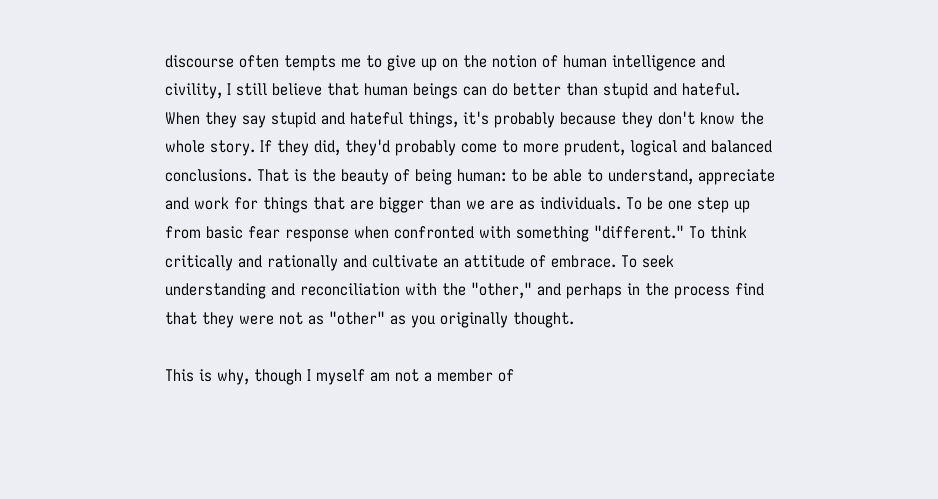discourse often tempts me to give up on the notion of human intelligence and civility, I still believe that human beings can do better than stupid and hateful. When they say stupid and hateful things, it's probably because they don't know the whole story. If they did, they'd probably come to more prudent, logical and balanced conclusions. That is the beauty of being human: to be able to understand, appreciate and work for things that are bigger than we are as individuals. To be one step up from basic fear response when confronted with something "different." To think critically and rationally and cultivate an attitude of embrace. To seek understanding and reconciliation with the "other," and perhaps in the process find that they were not as "other" as you originally thought.

This is why, though I myself am not a member of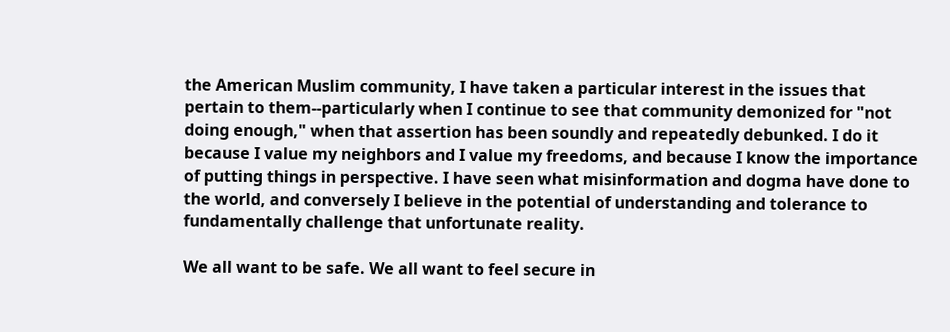the American Muslim community, I have taken a particular interest in the issues that pertain to them--particularly when I continue to see that community demonized for "not doing enough," when that assertion has been soundly and repeatedly debunked. I do it because I value my neighbors and I value my freedoms, and because I know the importance of putting things in perspective. I have seen what misinformation and dogma have done to the world, and conversely I believe in the potential of understanding and tolerance to fundamentally challenge that unfortunate reality.

We all want to be safe. We all want to feel secure in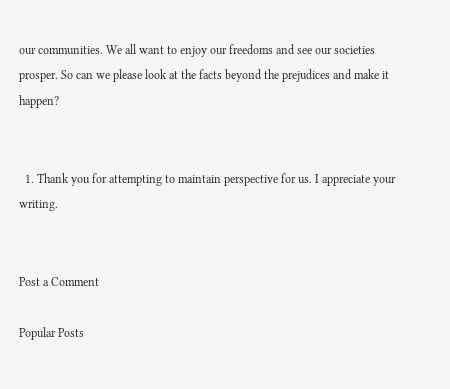our communities. We all want to enjoy our freedoms and see our societies prosper. So can we please look at the facts beyond the prejudices and make it happen?


  1. Thank you for attempting to maintain perspective for us. I appreciate your writing.


Post a Comment

Popular Posts